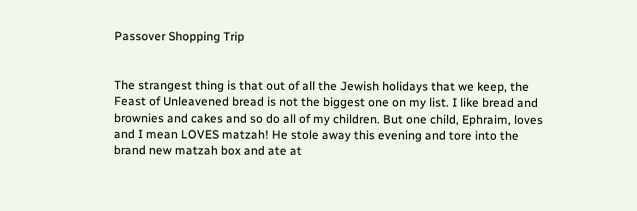Passover Shopping Trip


The strangest thing is that out of all the Jewish holidays that we keep, the Feast of Unleavened bread is not the biggest one on my list. I like bread and brownies and cakes and so do all of my children. But one child, Ephraim, loves and I mean LOVES matzah! He stole away this evening and tore into the brand new matzah box and ate at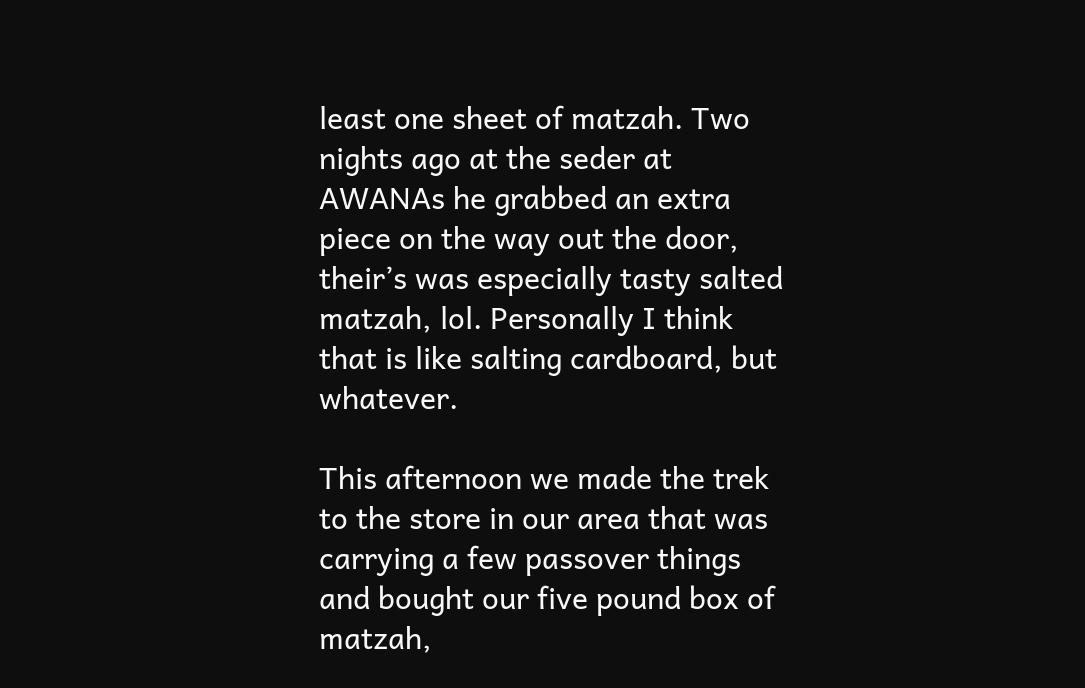least one sheet of matzah. Two nights ago at the seder at AWANAs he grabbed an extra piece on the way out the door, their’s was especially tasty salted matzah, lol. Personally I think that is like salting cardboard, but whatever.

This afternoon we made the trek to the store in our area that was carrying a few passover things and bought our five pound box of matzah,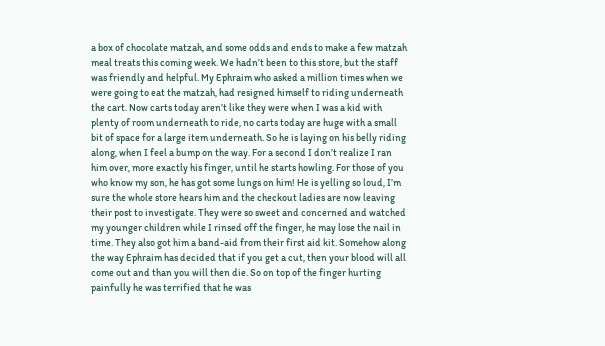a box of chocolate matzah, and some odds and ends to make a few matzah meal treats this coming week. We hadn’t been to this store, but the staff was friendly and helpful. My Ephraim who asked a million times when we were going to eat the matzah, had resigned himself to riding underneath the cart. Now carts today aren’t like they were when I was a kid with plenty of room underneath to ride, no carts today are huge with a small bit of space for a large item underneath. So he is laying on his belly riding along, when I feel a bump on the way. For a second I don’t realize I ran him over, more exactly his finger, until he starts howling. For those of you who know my son, he has got some lungs on him! He is yelling so loud, I’m sure the whole store hears him and the checkout ladies are now leaving their post to investigate. They were so sweet and concerned and watched my younger children while I rinsed off the finger, he may lose the nail in time. They also got him a band-aid from their first aid kit. Somehow along the way Ephraim has decided that if you get a cut, then your blood will all come out and than you will then die. So on top of the finger hurting painfully he was terrified that he was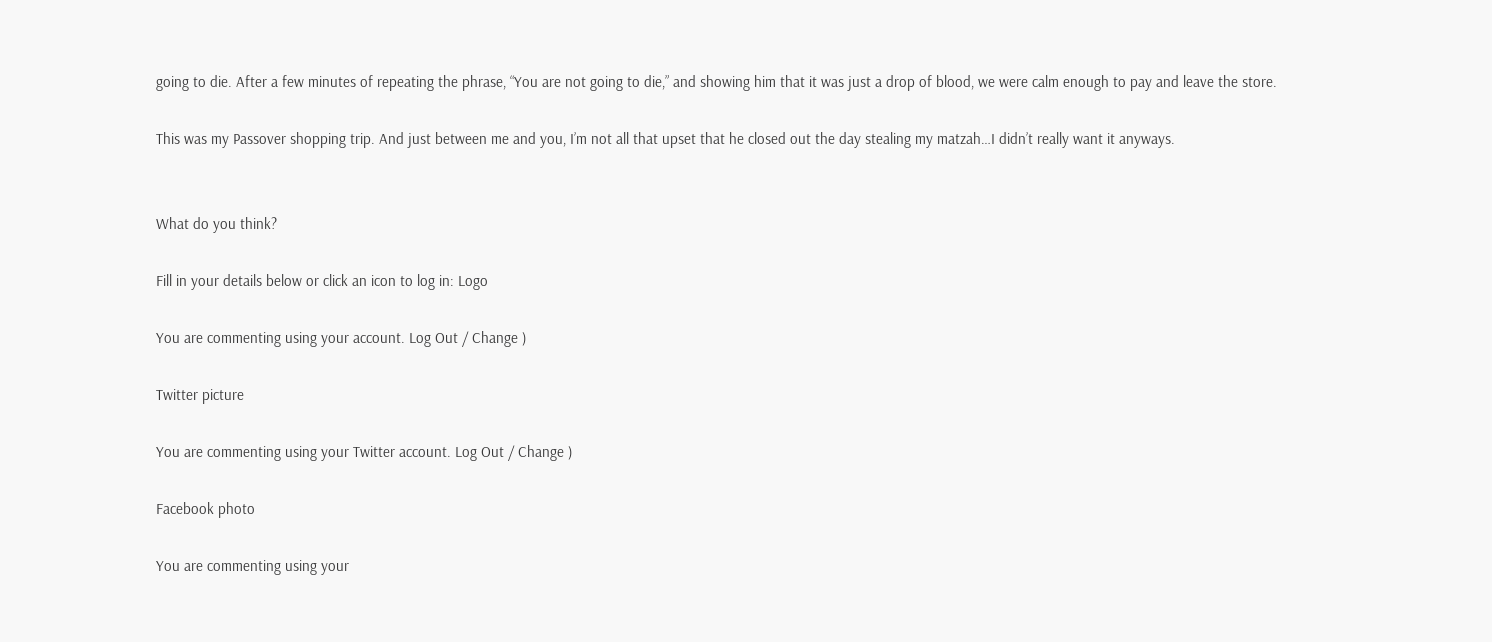going to die. After a few minutes of repeating the phrase, “You are not going to die,” and showing him that it was just a drop of blood, we were calm enough to pay and leave the store.

This was my Passover shopping trip. And just between me and you, I’m not all that upset that he closed out the day stealing my matzah…I didn’t really want it anyways.


What do you think?

Fill in your details below or click an icon to log in: Logo

You are commenting using your account. Log Out / Change )

Twitter picture

You are commenting using your Twitter account. Log Out / Change )

Facebook photo

You are commenting using your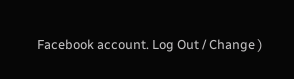Facebook account. Log Out / Change )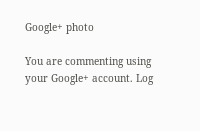Google+ photo

You are commenting using your Google+ account. Log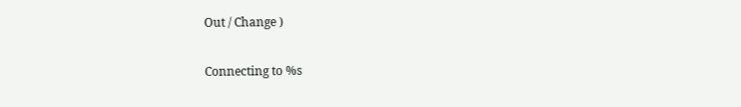Out / Change )

Connecting to %s